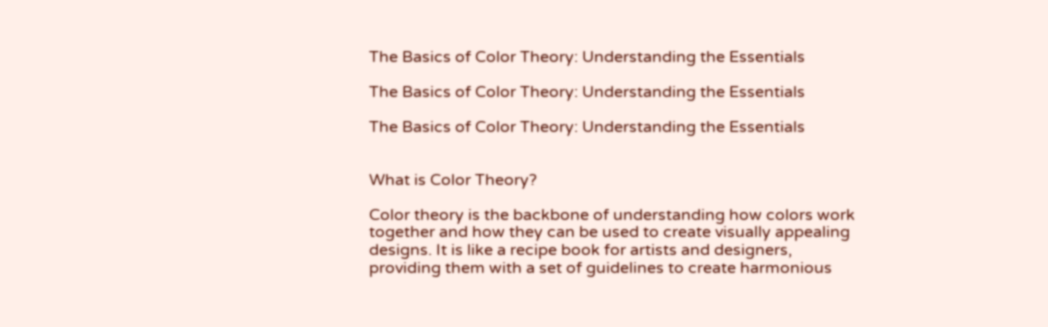The Basics of Color Theory: Understanding the Essentials

The Basics of Color Theory: Understanding the Essentials

The Basics of Color Theory: Understanding the Essentials


What is Color Theory?

Color theory is the backbone of understanding how colors work together and how they can be used to create visually appealing designs. It is like a recipe book for artists and designers, providing them with a set of guidelines to create harmonious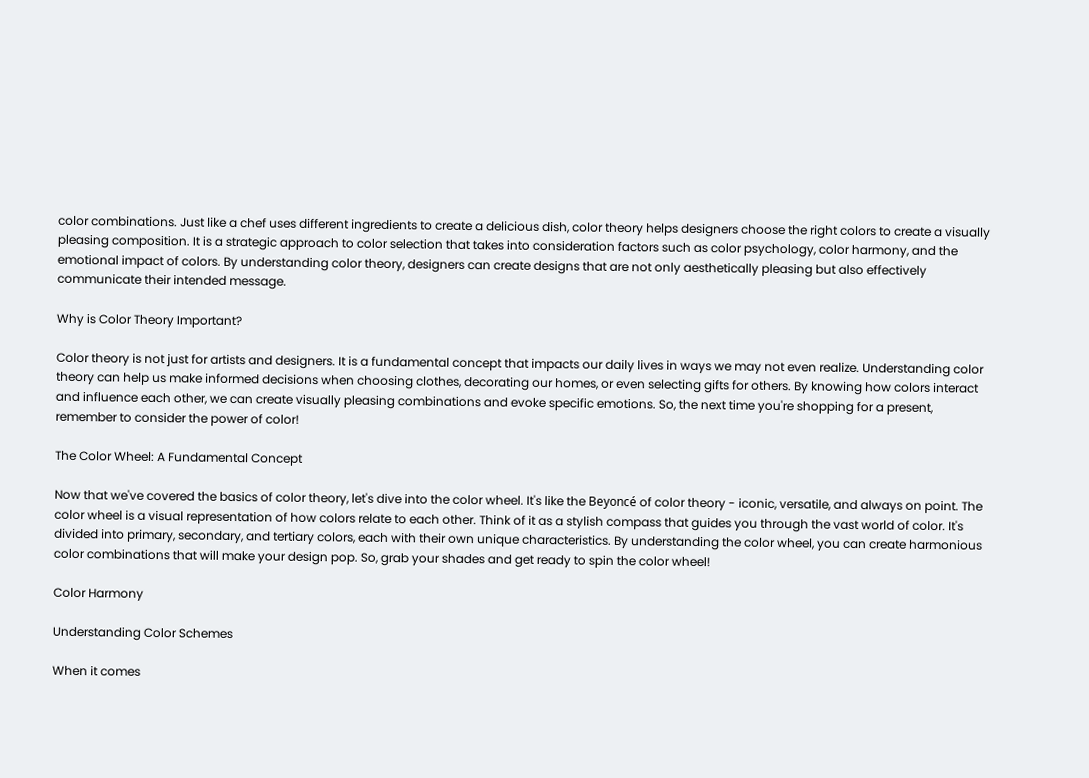color combinations. Just like a chef uses different ingredients to create a delicious dish, color theory helps designers choose the right colors to create a visually pleasing composition. It is a strategic approach to color selection that takes into consideration factors such as color psychology, color harmony, and the emotional impact of colors. By understanding color theory, designers can create designs that are not only aesthetically pleasing but also effectively communicate their intended message.

Why is Color Theory Important?

Color theory is not just for artists and designers. It is a fundamental concept that impacts our daily lives in ways we may not even realize. Understanding color theory can help us make informed decisions when choosing clothes, decorating our homes, or even selecting gifts for others. By knowing how colors interact and influence each other, we can create visually pleasing combinations and evoke specific emotions. So, the next time you're shopping for a present, remember to consider the power of color!

The Color Wheel: A Fundamental Concept

Now that we've covered the basics of color theory, let's dive into the color wheel. It's like the Beyoncé of color theory - iconic, versatile, and always on point. The color wheel is a visual representation of how colors relate to each other. Think of it as a stylish compass that guides you through the vast world of color. It's divided into primary, secondary, and tertiary colors, each with their own unique characteristics. By understanding the color wheel, you can create harmonious color combinations that will make your design pop. So, grab your shades and get ready to spin the color wheel!

Color Harmony

Understanding Color Schemes

When it comes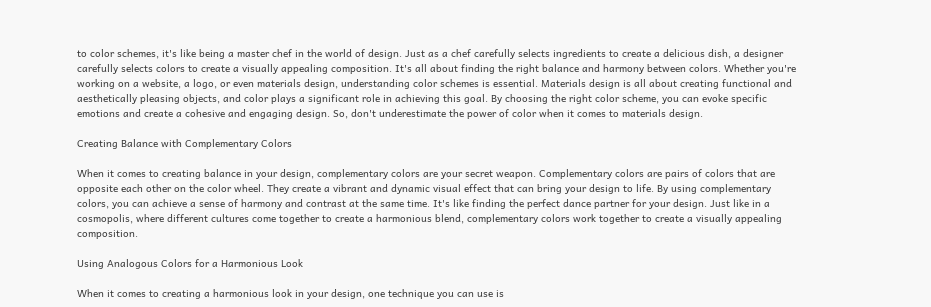to color schemes, it's like being a master chef in the world of design. Just as a chef carefully selects ingredients to create a delicious dish, a designer carefully selects colors to create a visually appealing composition. It's all about finding the right balance and harmony between colors. Whether you're working on a website, a logo, or even materials design, understanding color schemes is essential. Materials design is all about creating functional and aesthetically pleasing objects, and color plays a significant role in achieving this goal. By choosing the right color scheme, you can evoke specific emotions and create a cohesive and engaging design. So, don't underestimate the power of color when it comes to materials design.

Creating Balance with Complementary Colors

When it comes to creating balance in your design, complementary colors are your secret weapon. Complementary colors are pairs of colors that are opposite each other on the color wheel. They create a vibrant and dynamic visual effect that can bring your design to life. By using complementary colors, you can achieve a sense of harmony and contrast at the same time. It's like finding the perfect dance partner for your design. Just like in a cosmopolis, where different cultures come together to create a harmonious blend, complementary colors work together to create a visually appealing composition.

Using Analogous Colors for a Harmonious Look

When it comes to creating a harmonious look in your design, one technique you can use is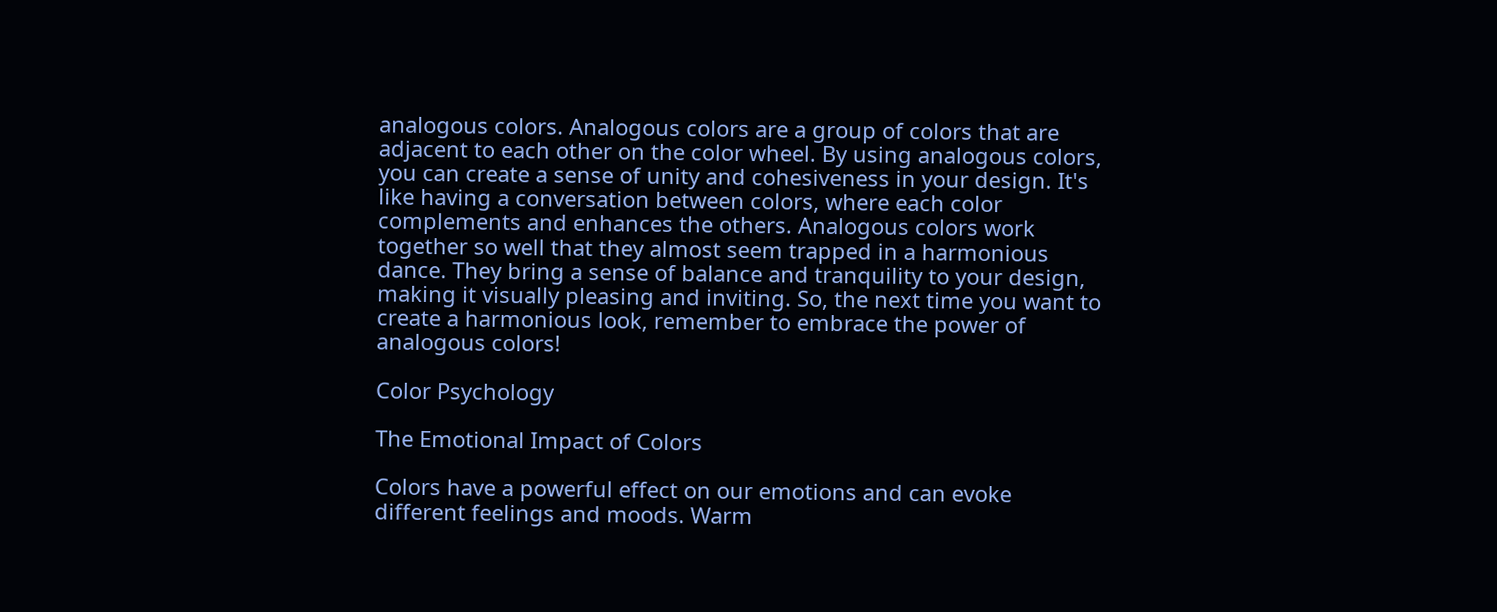analogous colors. Analogous colors are a group of colors that are adjacent to each other on the color wheel. By using analogous colors, you can create a sense of unity and cohesiveness in your design. It's like having a conversation between colors, where each color complements and enhances the others. Analogous colors work together so well that they almost seem trapped in a harmonious dance. They bring a sense of balance and tranquility to your design, making it visually pleasing and inviting. So, the next time you want to create a harmonious look, remember to embrace the power of analogous colors!

Color Psychology

The Emotional Impact of Colors

Colors have a powerful effect on our emotions and can evoke different feelings and moods. Warm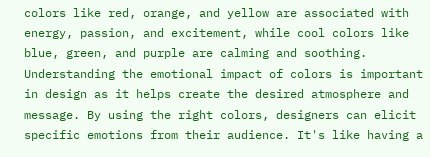colors like red, orange, and yellow are associated with energy, passion, and excitement, while cool colors like blue, green, and purple are calming and soothing. Understanding the emotional impact of colors is important in design as it helps create the desired atmosphere and message. By using the right colors, designers can elicit specific emotions from their audience. It's like having a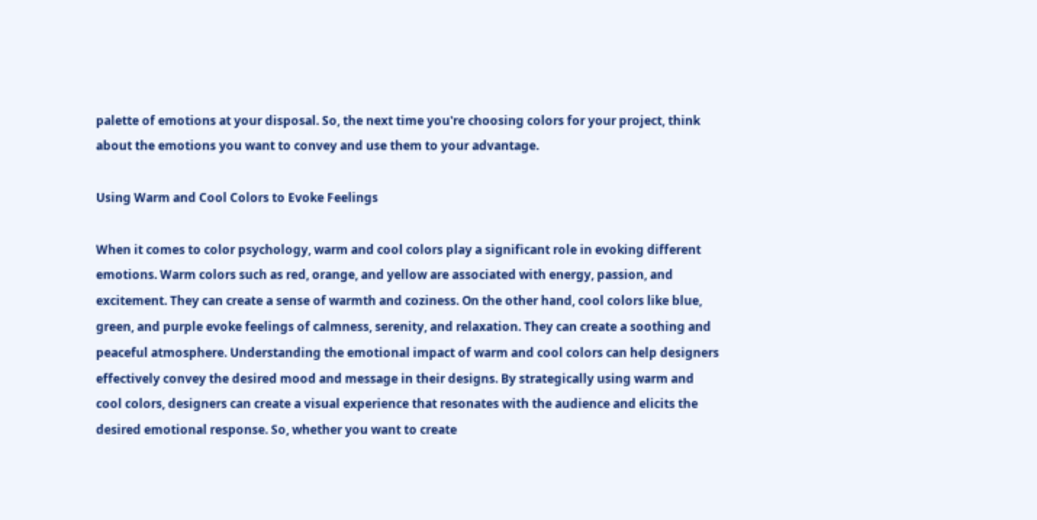palette of emotions at your disposal. So, the next time you're choosing colors for your project, think about the emotions you want to convey and use them to your advantage.

Using Warm and Cool Colors to Evoke Feelings

When it comes to color psychology, warm and cool colors play a significant role in evoking different emotions. Warm colors such as red, orange, and yellow are associated with energy, passion, and excitement. They can create a sense of warmth and coziness. On the other hand, cool colors like blue, green, and purple evoke feelings of calmness, serenity, and relaxation. They can create a soothing and peaceful atmosphere. Understanding the emotional impact of warm and cool colors can help designers effectively convey the desired mood and message in their designs. By strategically using warm and cool colors, designers can create a visual experience that resonates with the audience and elicits the desired emotional response. So, whether you want to create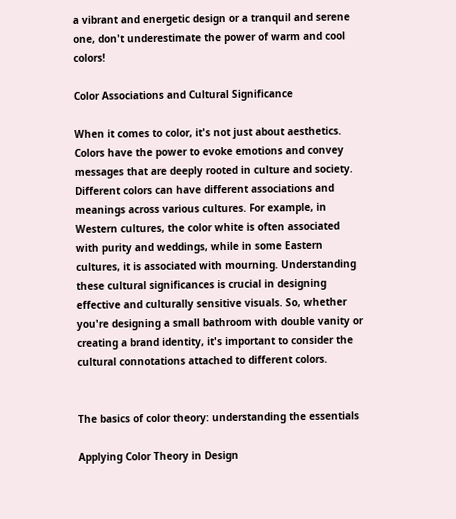a vibrant and energetic design or a tranquil and serene one, don't underestimate the power of warm and cool colors!

Color Associations and Cultural Significance

When it comes to color, it's not just about aesthetics. Colors have the power to evoke emotions and convey messages that are deeply rooted in culture and society. Different colors can have different associations and meanings across various cultures. For example, in Western cultures, the color white is often associated with purity and weddings, while in some Eastern cultures, it is associated with mourning. Understanding these cultural significances is crucial in designing effective and culturally sensitive visuals. So, whether you're designing a small bathroom with double vanity or creating a brand identity, it's important to consider the cultural connotations attached to different colors.


The basics of color theory: understanding the essentials

Applying Color Theory in Design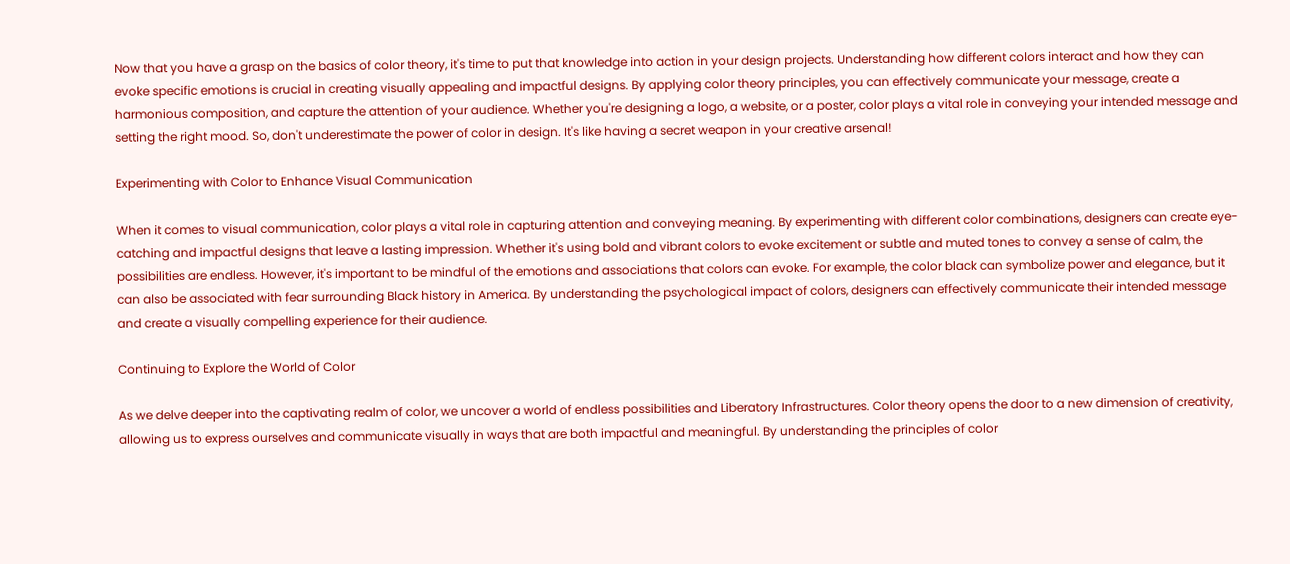Now that you have a grasp on the basics of color theory, it's time to put that knowledge into action in your design projects. Understanding how different colors interact and how they can evoke specific emotions is crucial in creating visually appealing and impactful designs. By applying color theory principles, you can effectively communicate your message, create a harmonious composition, and capture the attention of your audience. Whether you're designing a logo, a website, or a poster, color plays a vital role in conveying your intended message and setting the right mood. So, don't underestimate the power of color in design. It's like having a secret weapon in your creative arsenal!

Experimenting with Color to Enhance Visual Communication

When it comes to visual communication, color plays a vital role in capturing attention and conveying meaning. By experimenting with different color combinations, designers can create eye-catching and impactful designs that leave a lasting impression. Whether it's using bold and vibrant colors to evoke excitement or subtle and muted tones to convey a sense of calm, the possibilities are endless. However, it's important to be mindful of the emotions and associations that colors can evoke. For example, the color black can symbolize power and elegance, but it can also be associated with fear surrounding Black history in America. By understanding the psychological impact of colors, designers can effectively communicate their intended message and create a visually compelling experience for their audience.

Continuing to Explore the World of Color

As we delve deeper into the captivating realm of color, we uncover a world of endless possibilities and Liberatory Infrastructures. Color theory opens the door to a new dimension of creativity, allowing us to express ourselves and communicate visually in ways that are both impactful and meaningful. By understanding the principles of color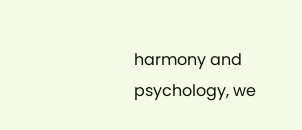harmony and psychology, we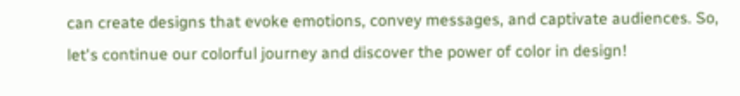can create designs that evoke emotions, convey messages, and captivate audiences. So, let's continue our colorful journey and discover the power of color in design!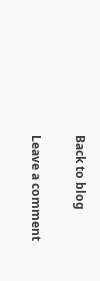Back to blog

Leave a comment